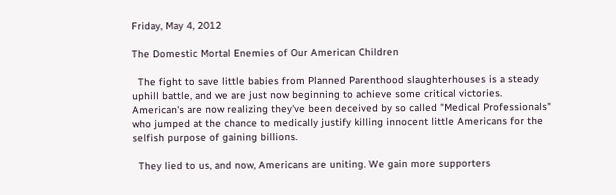Friday, May 4, 2012

The Domestic Mortal Enemies of Our American Children

  The fight to save little babies from Planned Parenthood slaughterhouses is a steady uphill battle, and we are just now beginning to achieve some critical victories. American's are now realizing they've been deceived by so called "Medical Professionals" who jumped at the chance to medically justify killing innocent little Americans for the selfish purpose of gaining billions.

  They lied to us, and now, Americans are uniting. We gain more supporters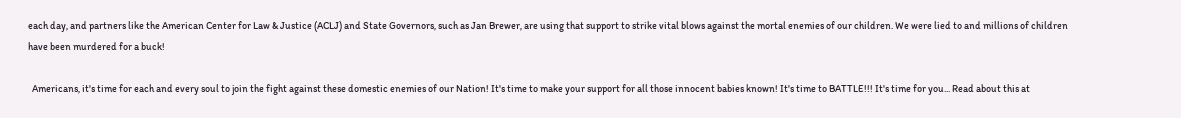each day, and partners like the American Center for Law & Justice (ACLJ) and State Governors, such as Jan Brewer, are using that support to strike vital blows against the mortal enemies of our children. We were lied to and millions of children have been murdered for a buck!

  Americans, it's time for each and every soul to join the fight against these domestic enemies of our Nation! It's time to make your support for all those innocent babies known! It's time to BATTLE!!! It's time for you... Read about this at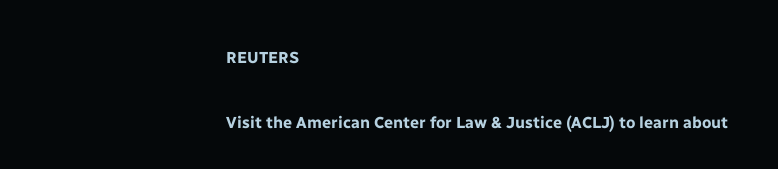REUTERS

Visit the American Center for Law & Justice (ACLJ) to learn about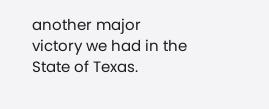another major victory we had in the State of Texas.